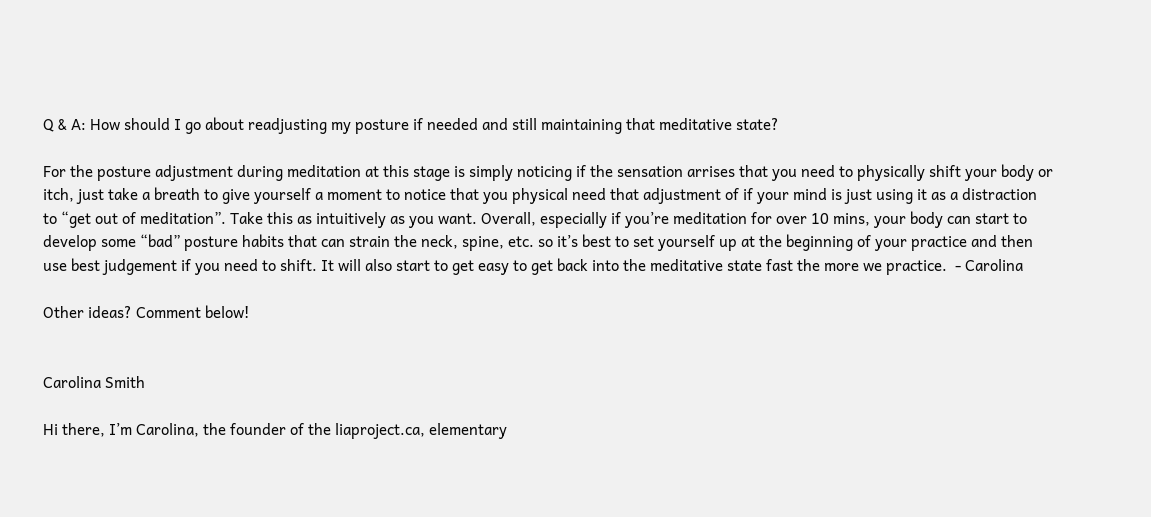Q & A: How should I go about readjusting my posture if needed and still maintaining that meditative state?

For the posture adjustment during meditation at this stage is simply noticing if the sensation arrises that you need to physically shift your body or itch, just take a breath to give yourself a moment to notice that you physical need that adjustment of if your mind is just using it as a distraction to “get out of meditation”. Take this as intuitively as you want. Overall, especially if you’re meditation for over 10 mins, your body can start to develop some “bad” posture habits that can strain the neck, spine, etc. so it’s best to set yourself up at the beginning of your practice and then use best judgement if you need to shift. It will also start to get easy to get back into the meditative state fast the more we practice.  - Carolina

Other ideas? Comment below!


Carolina Smith

Hi there, I’m Carolina, the founder of the liaproject.ca, elementary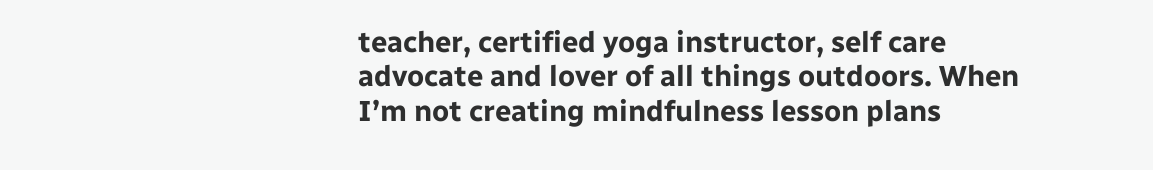teacher, certified yoga instructor, self care advocate and lover of all things outdoors. When I’m not creating mindfulness lesson plans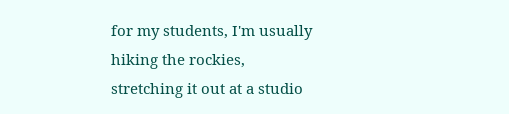for my students, I'm usually hiking the rockies, stretching it out at a studio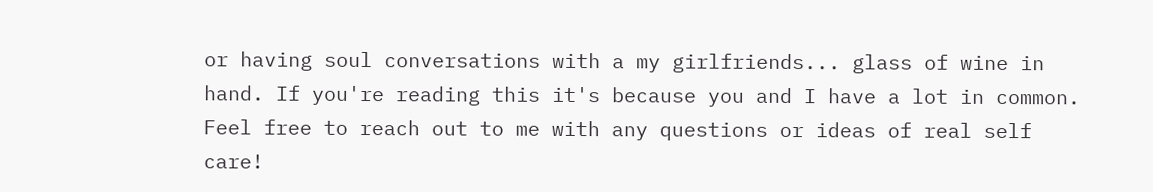or having soul conversations with a my girlfriends... glass of wine in hand. If you're reading this it's because you and I have a lot in common. Feel free to reach out to me with any questions or ideas of real self care!